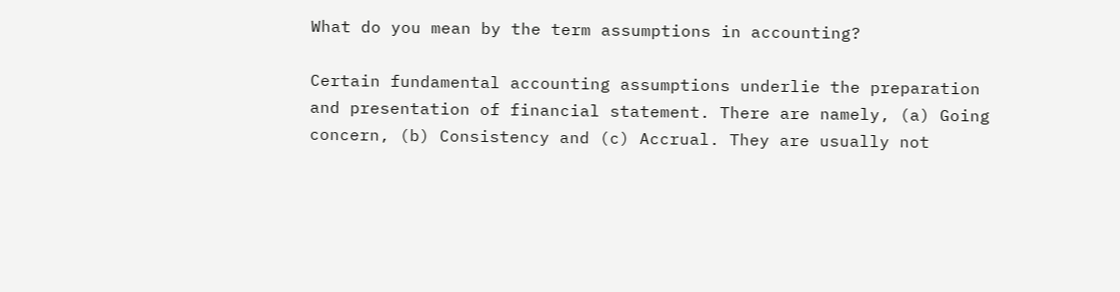What do you mean by the term assumptions in accounting?

Certain fundamental accounting assumptions underlie the preparation and presentation of financial statement. There are namely, (a) Going concern, (b) Consistency and (c) Accrual. They are usually not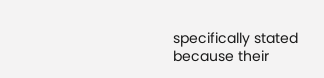specifically stated because their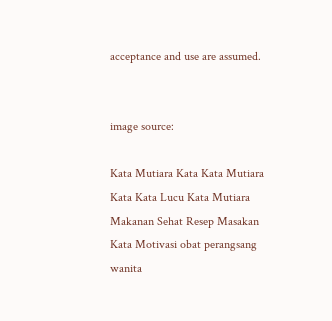acceptance and use are assumed.


image source:

Kata Mutiara Kata Kata Mutiara Kata Kata Lucu Kata Mutiara Makanan Sehat Resep Masakan Kata Motivasi obat perangsang wanita